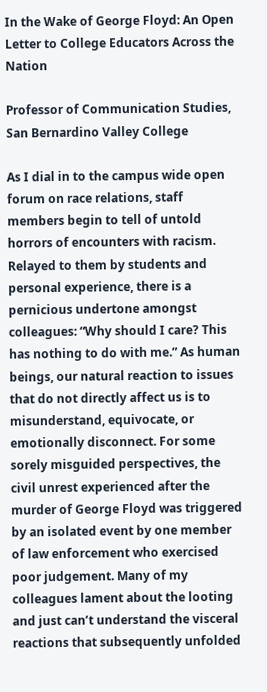In the Wake of George Floyd: An Open Letter to College Educators Across the Nation

Professor of Communication Studies, San Bernardino Valley College

As I dial in to the campus wide open forum on race relations, staff members begin to tell of untold horrors of encounters with racism. Relayed to them by students and personal experience, there is a pernicious undertone amongst colleagues: “Why should I care? This has nothing to do with me.” As human beings, our natural reaction to issues that do not directly affect us is to misunderstand, equivocate, or emotionally disconnect. For some sorely misguided perspectives, the civil unrest experienced after the murder of George Floyd was triggered by an isolated event by one member of law enforcement who exercised poor judgement. Many of my colleagues lament about the looting and just can’t understand the visceral reactions that subsequently unfolded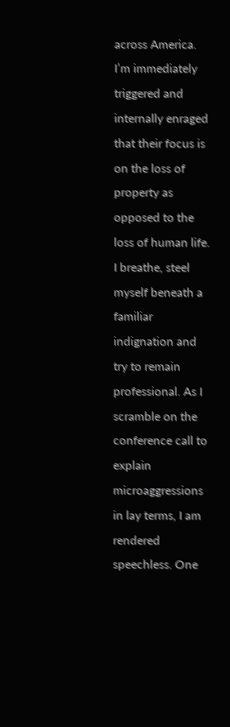across America. I’m immediately triggered and internally enraged that their focus is on the loss of property as opposed to the loss of human life. I breathe, steel myself beneath a familiar indignation and try to remain professional. As I scramble on the conference call to explain microaggressions in lay terms, I am rendered speechless. One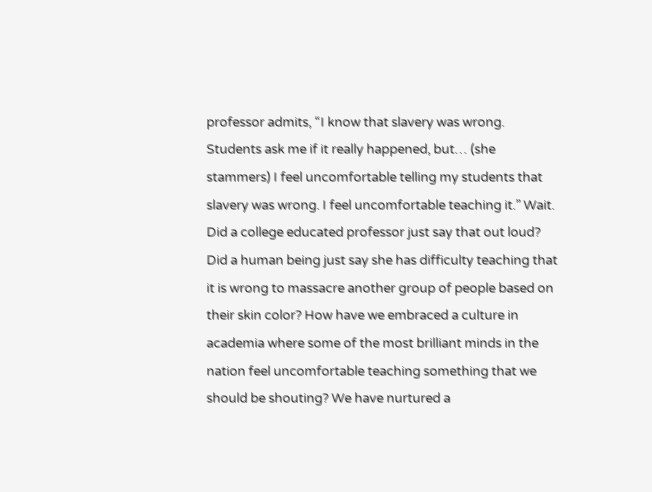professor admits, “I know that slavery was wrong. Students ask me if it really happened, but… (she stammers) I feel uncomfortable telling my students that slavery was wrong. I feel uncomfortable teaching it.” Wait. Did a college educated professor just say that out loud? Did a human being just say she has difficulty teaching that it is wrong to massacre another group of people based on their skin color? How have we embraced a culture in academia where some of the most brilliant minds in the nation feel uncomfortable teaching something that we should be shouting? We have nurtured a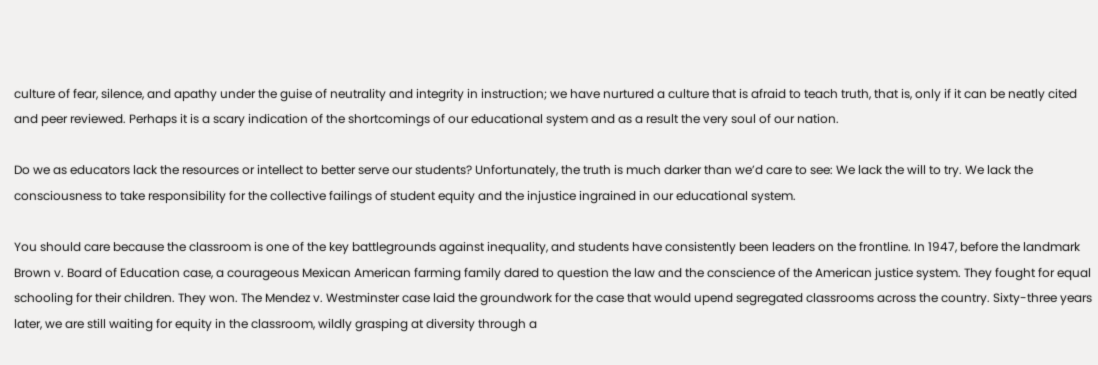culture of fear, silence, and apathy under the guise of neutrality and integrity in instruction; we have nurtured a culture that is afraid to teach truth, that is, only if it can be neatly cited and peer reviewed. Perhaps it is a scary indication of the shortcomings of our educational system and as a result the very soul of our nation.

Do we as educators lack the resources or intellect to better serve our students? Unfortunately, the truth is much darker than we’d care to see: We lack the will to try. We lack the consciousness to take responsibility for the collective failings of student equity and the injustice ingrained in our educational system.

You should care because the classroom is one of the key battlegrounds against inequality, and students have consistently been leaders on the frontline. In 1947, before the landmark Brown v. Board of Education case, a courageous Mexican American farming family dared to question the law and the conscience of the American justice system. They fought for equal schooling for their children. They won. The Mendez v. Westminster case laid the groundwork for the case that would upend segregated classrooms across the country. Sixty-three years later, we are still waiting for equity in the classroom, wildly grasping at diversity through a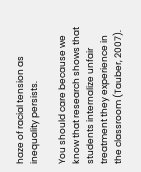haze of racial tension as inequality persists.

You should care because we know that research shows that students internalize unfair treatment they experience in the classroom (Tauber, 2007).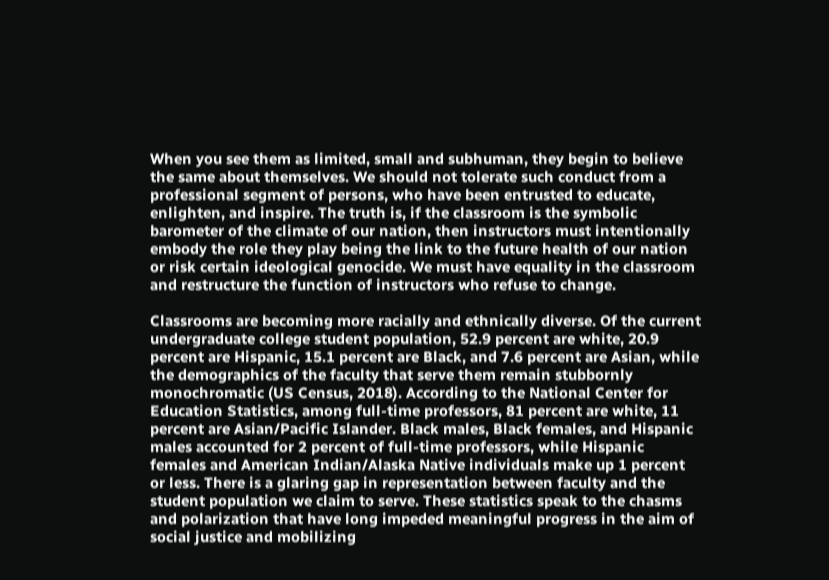When you see them as limited, small and subhuman, they begin to believe the same about themselves. We should not tolerate such conduct from a professional segment of persons, who have been entrusted to educate, enlighten, and inspire. The truth is, if the classroom is the symbolic barometer of the climate of our nation, then instructors must intentionally embody the role they play being the link to the future health of our nation or risk certain ideological genocide. We must have equality in the classroom and restructure the function of instructors who refuse to change.

Classrooms are becoming more racially and ethnically diverse. Of the current undergraduate college student population, 52.9 percent are white, 20.9 percent are Hispanic, 15.1 percent are Black, and 7.6 percent are Asian, while the demographics of the faculty that serve them remain stubbornly monochromatic (US Census, 2018). According to the National Center for Education Statistics, among full-time professors, 81 percent are white, 11 percent are Asian/Pacific Islander. Black males, Black females, and Hispanic males accounted for 2 percent of full-time professors, while Hispanic females and American Indian/Alaska Native individuals make up 1 percent or less. There is a glaring gap in representation between faculty and the student population we claim to serve. These statistics speak to the chasms and polarization that have long impeded meaningful progress in the aim of social justice and mobilizing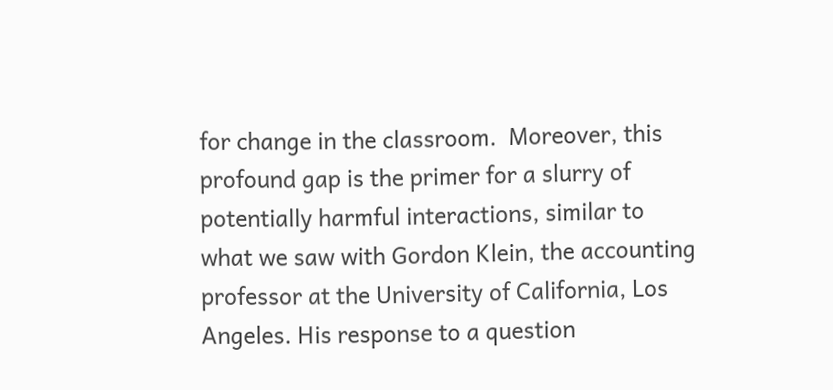for change in the classroom.  Moreover, this profound gap is the primer for a slurry of potentially harmful interactions, similar to what we saw with Gordon Klein, the accounting professor at the University of California, Los Angeles. His response to a question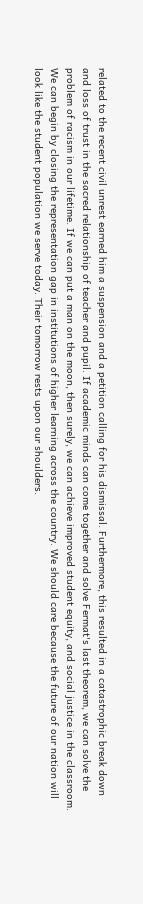related to the recent civil unrest earned him a suspension and a petition calling for his dismissal. Furthermore, this resulted in a catastrophic break down and loss of trust in the sacred relationship of teacher and pupil. If academic minds can come together and solve Fermat's last theorem, we can solve the problem of racism in our lifetime. If we can put a man on the moon, then surely, we can achieve improved student equity, and social justice in the classroom. We can begin by closing the representation gap in institutions of higher learning across the country. We should care because the future of our nation will look like the student population we serve today. Their tomorrow rests upon our shoulders.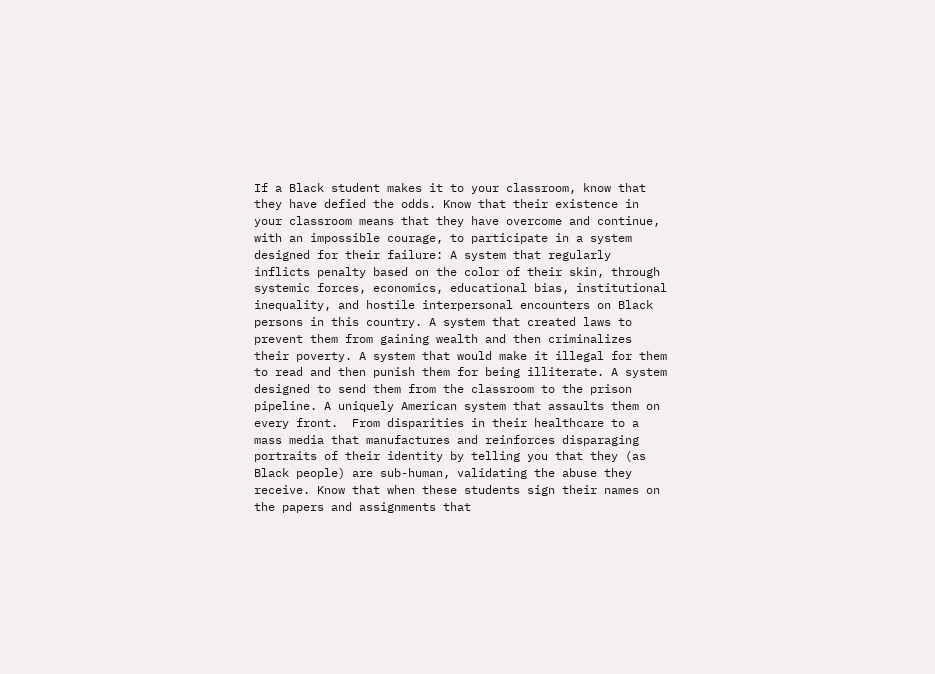If a Black student makes it to your classroom, know that they have defied the odds. Know that their existence in your classroom means that they have overcome and continue, with an impossible courage, to participate in a system designed for their failure: A system that regularly inflicts penalty based on the color of their skin, through systemic forces, economics, educational bias, institutional inequality, and hostile interpersonal encounters on Black persons in this country. A system that created laws to prevent them from gaining wealth and then criminalizes their poverty. A system that would make it illegal for them to read and then punish them for being illiterate. A system designed to send them from the classroom to the prison pipeline. A uniquely American system that assaults them on every front.  From disparities in their healthcare to a mass media that manufactures and reinforces disparaging portraits of their identity by telling you that they (as Black people) are sub-human, validating the abuse they receive. Know that when these students sign their names on the papers and assignments that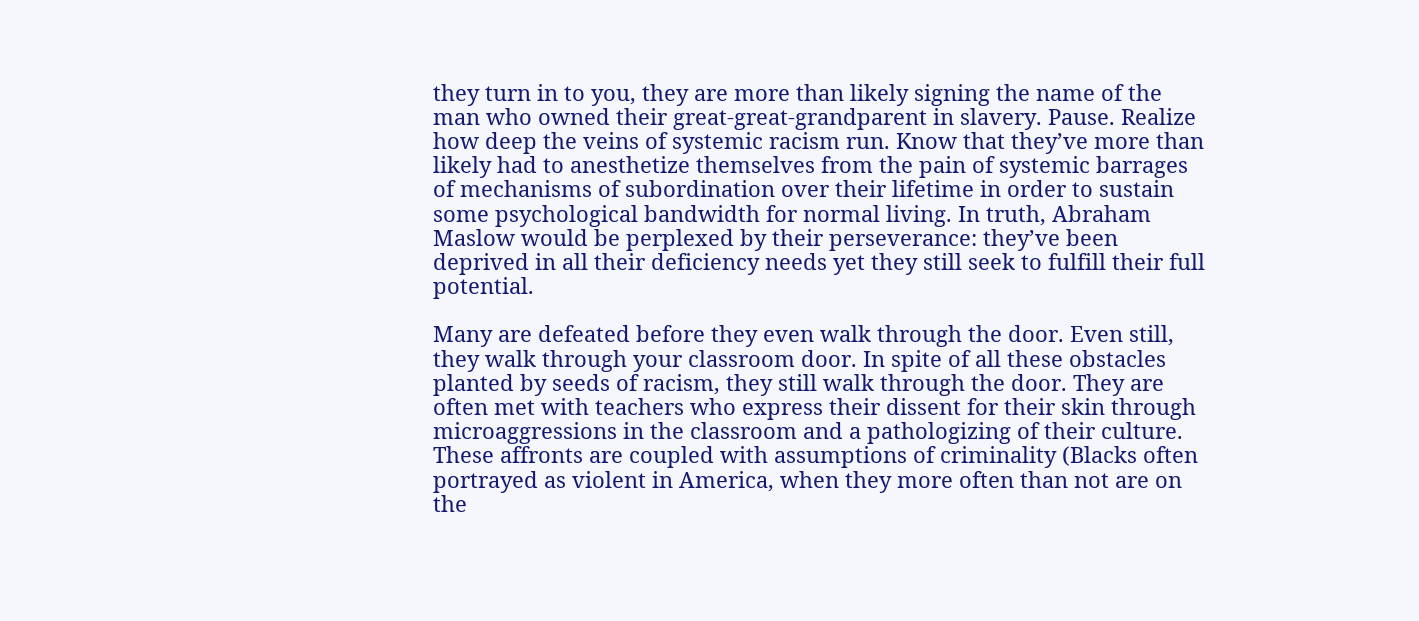they turn in to you, they are more than likely signing the name of the man who owned their great-great-grandparent in slavery. Pause. Realize how deep the veins of systemic racism run. Know that they’ve more than likely had to anesthetize themselves from the pain of systemic barrages of mechanisms of subordination over their lifetime in order to sustain some psychological bandwidth for normal living. In truth, Abraham Maslow would be perplexed by their perseverance: they’ve been deprived in all their deficiency needs yet they still seek to fulfill their full potential.

Many are defeated before they even walk through the door. Even still, they walk through your classroom door. In spite of all these obstacles planted by seeds of racism, they still walk through the door. They are often met with teachers who express their dissent for their skin through microaggressions in the classroom and a pathologizing of their culture. These affronts are coupled with assumptions of criminality (Blacks often portrayed as violent in America, when they more often than not are on the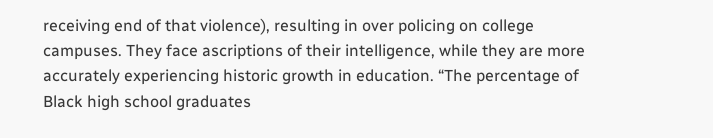receiving end of that violence), resulting in over policing on college campuses. They face ascriptions of their intelligence, while they are more accurately experiencing historic growth in education. “The percentage of Black high school graduates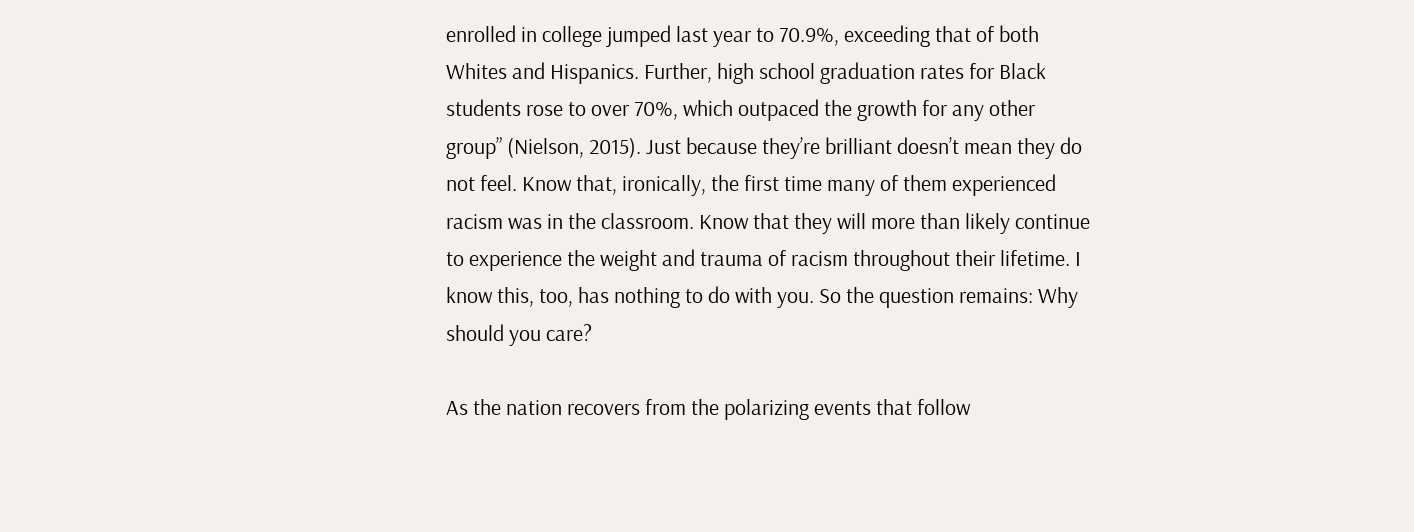enrolled in college jumped last year to 70.9%, exceeding that of both Whites and Hispanics. Further, high school graduation rates for Black students rose to over 70%, which outpaced the growth for any other group” (Nielson, 2015). Just because they’re brilliant doesn’t mean they do not feel. Know that, ironically, the first time many of them experienced racism was in the classroom. Know that they will more than likely continue to experience the weight and trauma of racism throughout their lifetime. I know this, too, has nothing to do with you. So the question remains: Why should you care?

As the nation recovers from the polarizing events that follow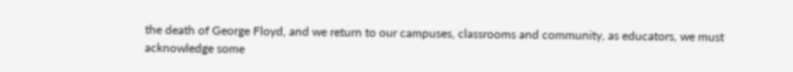the death of George Floyd, and we return to our campuses, classrooms and community, as educators, we must acknowledge some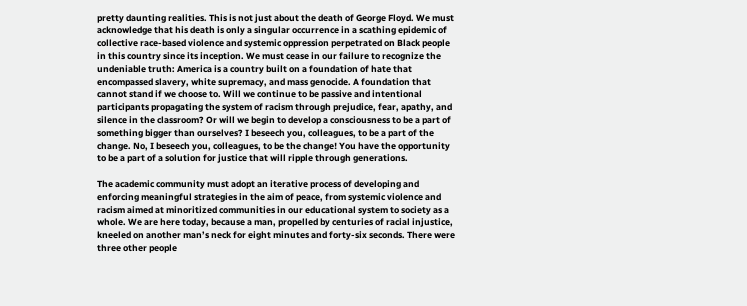pretty daunting realities. This is not just about the death of George Floyd. We must acknowledge that his death is only a singular occurrence in a scathing epidemic of collective race-based violence and systemic oppression perpetrated on Black people in this country since its inception. We must cease in our failure to recognize the undeniable truth: America is a country built on a foundation of hate that encompassed slavery, white supremacy, and mass genocide. A foundation that cannot stand if we choose to. Will we continue to be passive and intentional participants propagating the system of racism through prejudice, fear, apathy, and silence in the classroom? Or will we begin to develop a consciousness to be a part of something bigger than ourselves? I beseech you, colleagues, to be a part of the change. No, I beseech you, colleagues, to be the change! You have the opportunity to be a part of a solution for justice that will ripple through generations.

The academic community must adopt an iterative process of developing and enforcing meaningful strategies in the aim of peace, from systemic violence and racism aimed at minoritized communities in our educational system to society as a whole. We are here today, because a man, propelled by centuries of racial injustice, kneeled on another man’s neck for eight minutes and forty-six seconds. There were three other people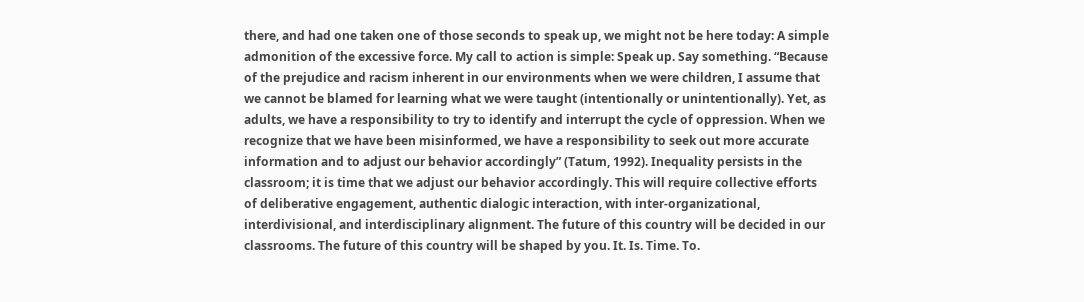there, and had one taken one of those seconds to speak up, we might not be here today: A simple admonition of the excessive force. My call to action is simple: Speak up. Say something. “Because of the prejudice and racism inherent in our environments when we were children, I assume that we cannot be blamed for learning what we were taught (intentionally or unintentionally). Yet, as adults, we have a responsibility to try to identify and interrupt the cycle of oppression. When we recognize that we have been misinformed, we have a responsibility to seek out more accurate information and to adjust our behavior accordingly” (Tatum, 1992). Inequality persists in the classroom; it is time that we adjust our behavior accordingly. This will require collective efforts of deliberative engagement, authentic dialogic interaction, with inter-organizational, interdivisional, and interdisciplinary alignment. The future of this country will be decided in our classrooms. The future of this country will be shaped by you. It. Is. Time. To.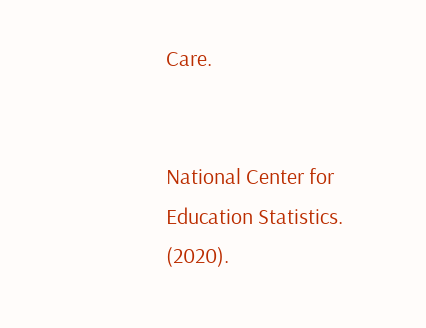Care.


National Center for Education Statistics. (2020).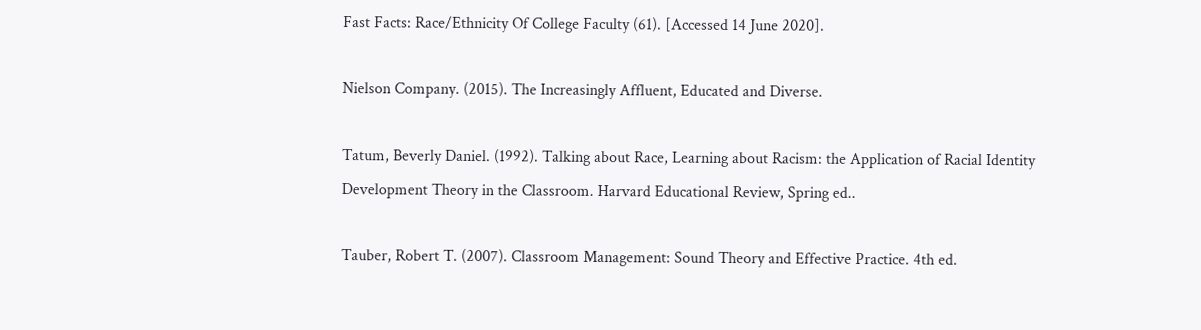Fast Facts: Race/Ethnicity Of College Faculty (61). [Accessed 14 June 2020].

Nielson Company. (2015). The Increasingly Affluent, Educated and Diverse.

Tatum, Beverly Daniel. (1992). Talking about Race, Learning about Racism: the Application of Racial Identity Development Theory in the Classroom. Harvard Educational Review, Spring ed..

Tauber, Robert T. (2007). Classroom Management: Sound Theory and Effective Practice. 4th ed.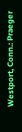Westport, Conn.: Praeger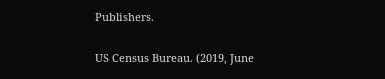Publishers.

US Census Bureau. (2019, June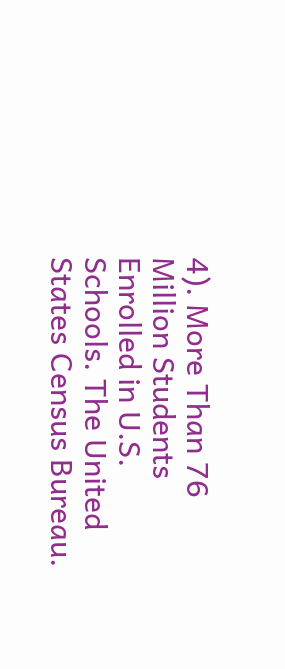4). More Than 76 Million Students Enrolled in U.S. Schools. The United States Census Bureau.